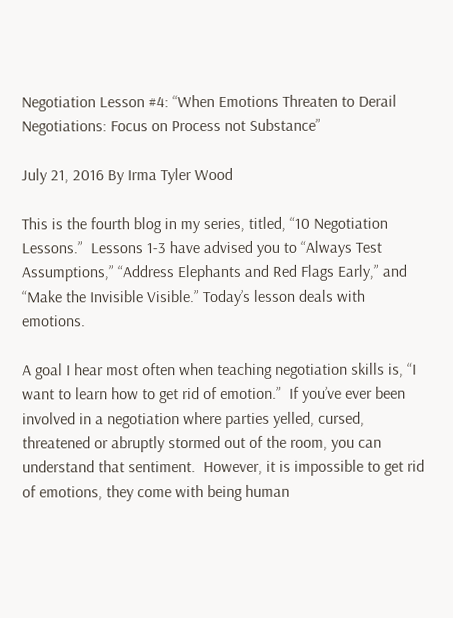Negotiation Lesson #4: “When Emotions Threaten to Derail Negotiations: Focus on Process not Substance”

July 21, 2016 By Irma Tyler Wood

This is the fourth blog in my series, titled, “10 Negotiation Lessons.”  Lessons 1-3 have advised you to “Always Test Assumptions,” “Address Elephants and Red Flags Early,” and “Make the Invisible Visible.” Today’s lesson deals with emotions.

A goal I hear most often when teaching negotiation skills is, “I want to learn how to get rid of emotion.”  If you’ve ever been involved in a negotiation where parties yelled, cursed, threatened or abruptly stormed out of the room, you can understand that sentiment.  However, it is impossible to get rid of emotions, they come with being human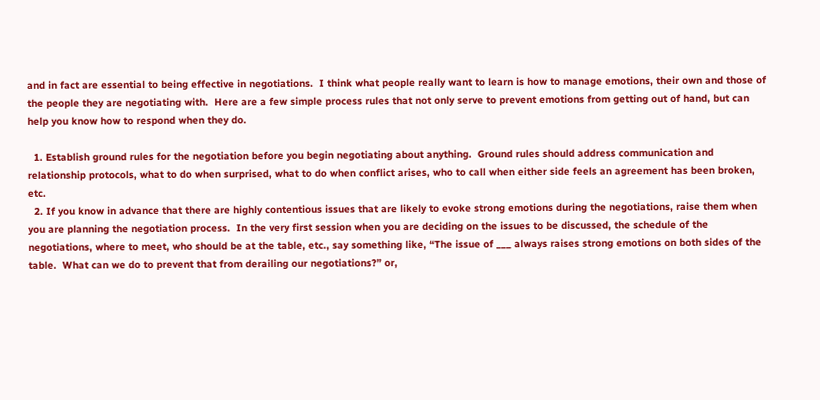and in fact are essential to being effective in negotiations.  I think what people really want to learn is how to manage emotions, their own and those of the people they are negotiating with.  Here are a few simple process rules that not only serve to prevent emotions from getting out of hand, but can help you know how to respond when they do.

  1. Establish ground rules for the negotiation before you begin negotiating about anything.  Ground rules should address communication and relationship protocols, what to do when surprised, what to do when conflict arises, who to call when either side feels an agreement has been broken, etc.
  2. If you know in advance that there are highly contentious issues that are likely to evoke strong emotions during the negotiations, raise them when you are planning the negotiation process.  In the very first session when you are deciding on the issues to be discussed, the schedule of the negotiations, where to meet, who should be at the table, etc., say something like, “The issue of ___ always raises strong emotions on both sides of the table.  What can we do to prevent that from derailing our negotiations?” or,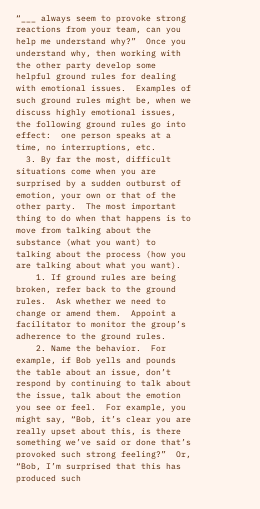“___ always seem to provoke strong reactions from your team, can you help me understand why?”  Once you understand why, then working with the other party develop some helpful ground rules for dealing with emotional issues.  Examples of such ground rules might be, when we discuss highly emotional issues, the following ground rules go into effect:  one person speaks at a time, no interruptions, etc.
  3. By far the most, difficult situations come when you are surprised by a sudden outburst of emotion, your own or that of the other party.  The most important thing to do when that happens is to move from talking about the substance (what you want) to talking about the process (how you are talking about what you want).
    1. If ground rules are being broken, refer back to the ground rules.  Ask whether we need to change or amend them.  Appoint a facilitator to monitor the group’s adherence to the ground rules.
    2. Name the behavior.  For example, if Bob yells and pounds the table about an issue, don’t respond by continuing to talk about the issue, talk about the emotion you see or feel.  For example, you might say, “Bob, it’s clear you are really upset about this, is there something we’ve said or done that’s provoked such strong feeling?”  Or, “Bob, I’m surprised that this has produced such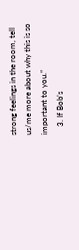strong feelings in the room, tell us/me more about why this is so important to you.”
    3. If Bob’s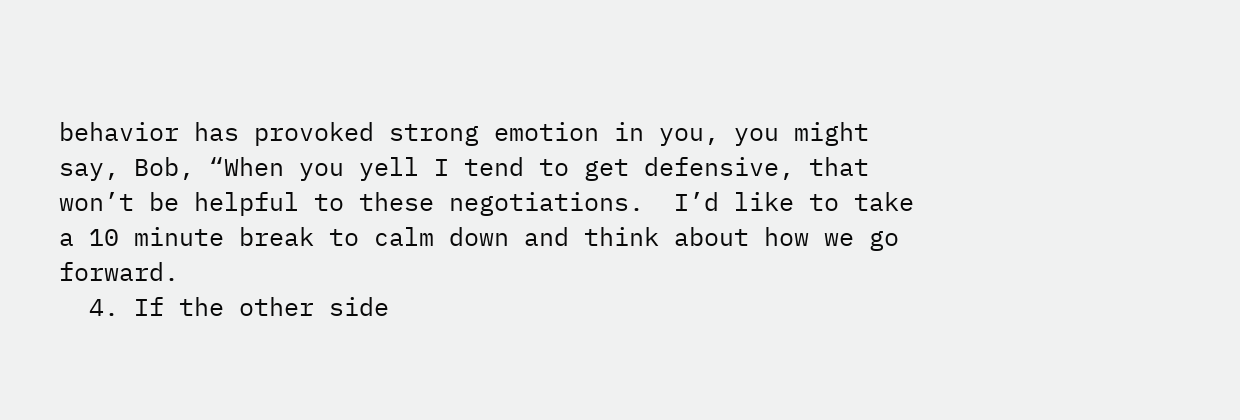behavior has provoked strong emotion in you, you might say, Bob, “When you yell I tend to get defensive, that won’t be helpful to these negotiations.  I’d like to take a 10 minute break to calm down and think about how we go forward.
  4. If the other side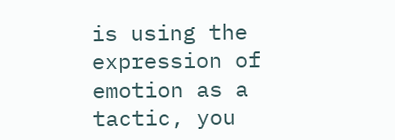is using the expression of emotion as a tactic, you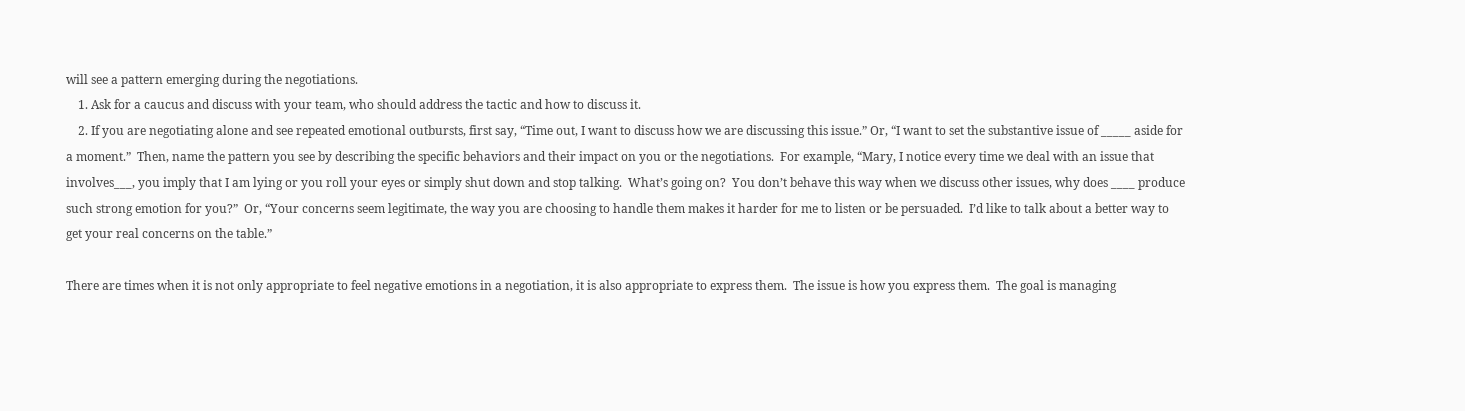will see a pattern emerging during the negotiations.
    1. Ask for a caucus and discuss with your team, who should address the tactic and how to discuss it.
    2. If you are negotiating alone and see repeated emotional outbursts, first say, “Time out, I want to discuss how we are discussing this issue.” Or, “I want to set the substantive issue of _____ aside for a moment.”  Then, name the pattern you see by describing the specific behaviors and their impact on you or the negotiations.  For example, “Mary, I notice every time we deal with an issue that involves___, you imply that I am lying or you roll your eyes or simply shut down and stop talking.  What’s going on?  You don’t behave this way when we discuss other issues, why does ____ produce such strong emotion for you?”  Or, “Your concerns seem legitimate, the way you are choosing to handle them makes it harder for me to listen or be persuaded.  I’d like to talk about a better way to get your real concerns on the table.”

There are times when it is not only appropriate to feel negative emotions in a negotiation, it is also appropriate to express them.  The issue is how you express them.  The goal is managing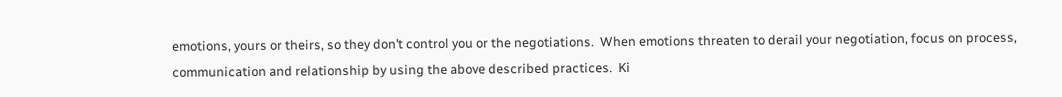emotions, yours or theirs, so they don’t control you or the negotiations.  When emotions threaten to derail your negotiation, focus on process, communication and relationship by using the above described practices.  Ki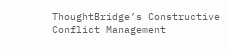ThoughtBridge’s Constructive Conflict Management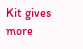Kit gives more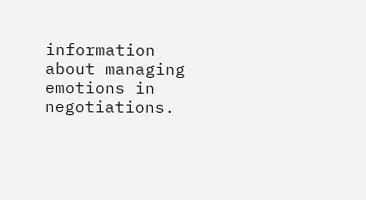information about managing emotions in negotiations.